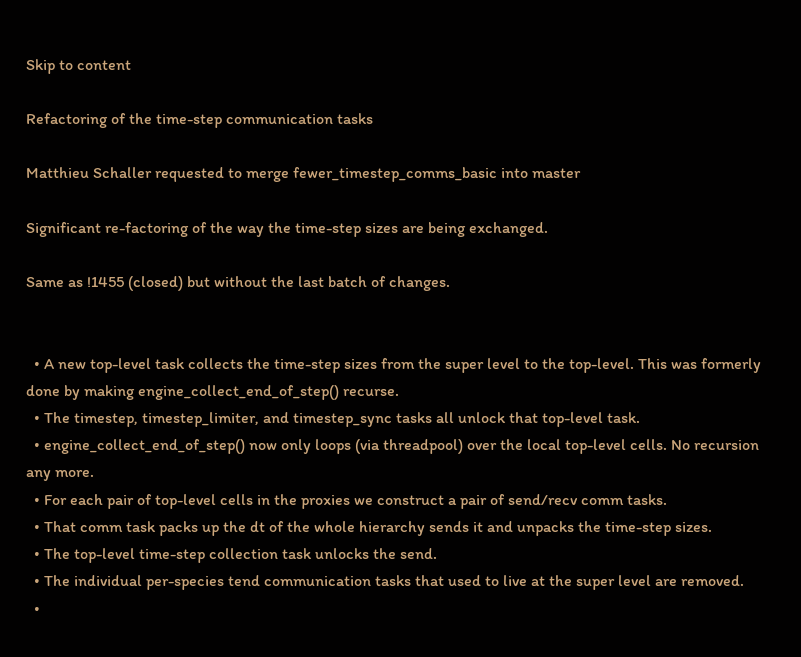Skip to content

Refactoring of the time-step communication tasks

Matthieu Schaller requested to merge fewer_timestep_comms_basic into master

Significant re-factoring of the way the time-step sizes are being exchanged.

Same as !1455 (closed) but without the last batch of changes.


  • A new top-level task collects the time-step sizes from the super level to the top-level. This was formerly done by making engine_collect_end_of_step() recurse.
  • The timestep, timestep_limiter, and timestep_sync tasks all unlock that top-level task.
  • engine_collect_end_of_step() now only loops (via threadpool) over the local top-level cells. No recursion any more.
  • For each pair of top-level cells in the proxies we construct a pair of send/recv comm tasks.
  • That comm task packs up the dt of the whole hierarchy sends it and unpacks the time-step sizes.
  • The top-level time-step collection task unlocks the send.
  • The individual per-species tend communication tasks that used to live at the super level are removed.
  •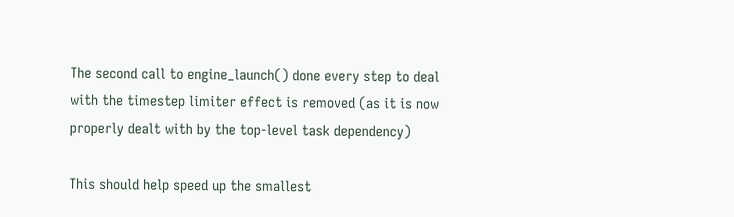The second call to engine_launch() done every step to deal with the timestep limiter effect is removed (as it is now properly dealt with by the top-level task dependency)

This should help speed up the smallest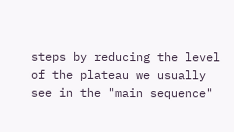steps by reducing the level of the plateau we usually see in the "main sequence"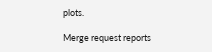plots.

Merge request reports